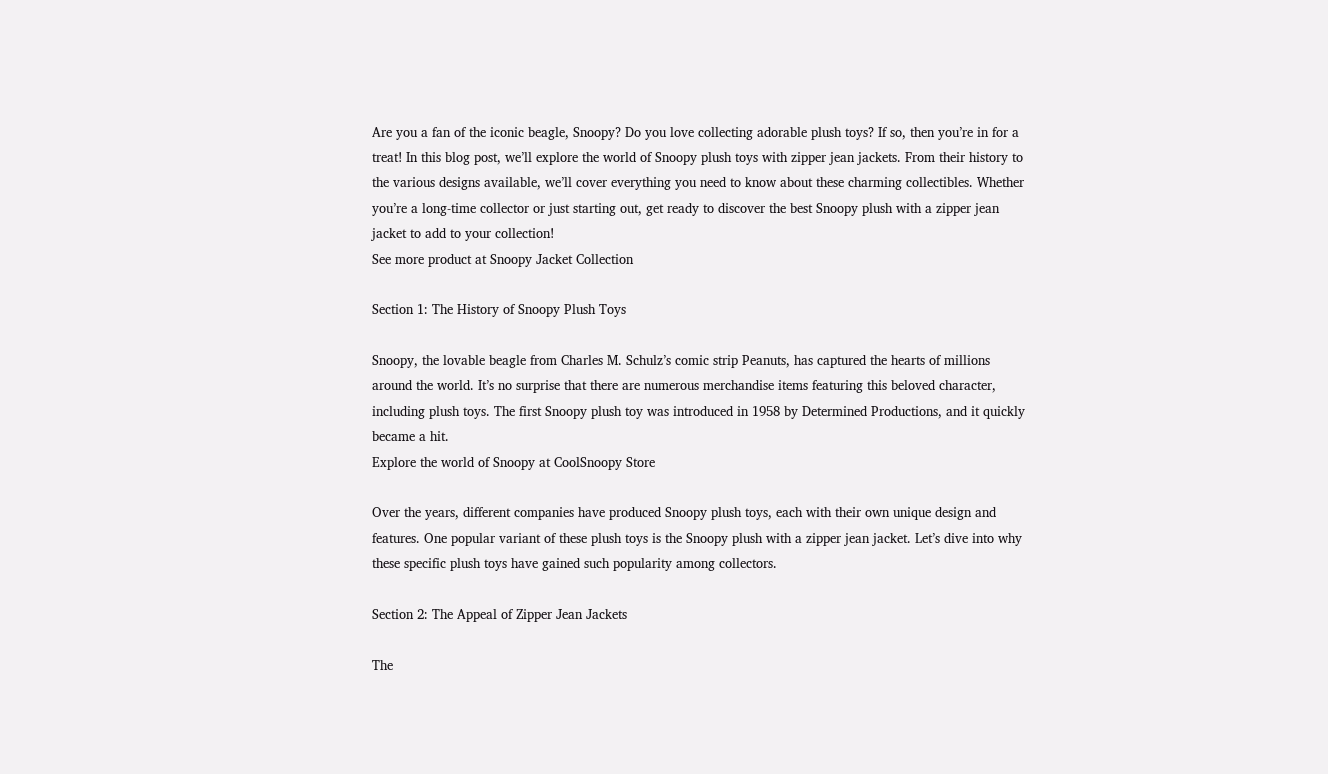Are you a fan of the iconic beagle, Snoopy? Do you love collecting adorable plush toys? If so, then you’re in for a treat! In this blog post, we’ll explore the world of Snoopy plush toys with zipper jean jackets. From their history to the various designs available, we’ll cover everything you need to know about these charming collectibles. Whether you’re a long-time collector or just starting out, get ready to discover the best Snoopy plush with a zipper jean jacket to add to your collection!
See more product at Snoopy Jacket Collection

Section 1: The History of Snoopy Plush Toys

Snoopy, the lovable beagle from Charles M. Schulz’s comic strip Peanuts, has captured the hearts of millions around the world. It’s no surprise that there are numerous merchandise items featuring this beloved character, including plush toys. The first Snoopy plush toy was introduced in 1958 by Determined Productions, and it quickly became a hit.
Explore the world of Snoopy at CoolSnoopy Store

Over the years, different companies have produced Snoopy plush toys, each with their own unique design and features. One popular variant of these plush toys is the Snoopy plush with a zipper jean jacket. Let’s dive into why these specific plush toys have gained such popularity among collectors.

Section 2: The Appeal of Zipper Jean Jackets

The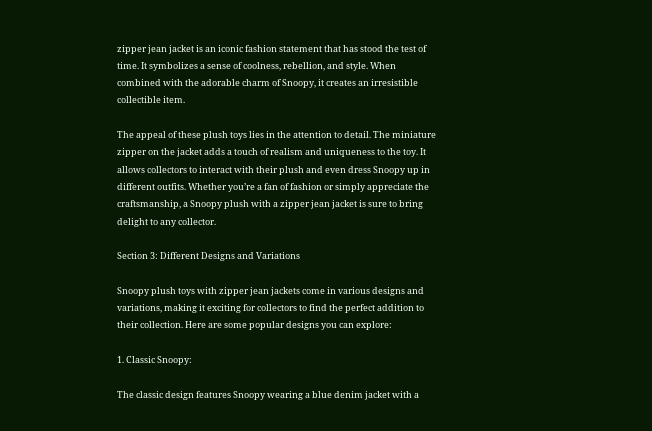zipper jean jacket is an iconic fashion statement that has stood the test of time. It symbolizes a sense of coolness, rebellion, and style. When combined with the adorable charm of Snoopy, it creates an irresistible collectible item.

The appeal of these plush toys lies in the attention to detail. The miniature zipper on the jacket adds a touch of realism and uniqueness to the toy. It allows collectors to interact with their plush and even dress Snoopy up in different outfits. Whether you’re a fan of fashion or simply appreciate the craftsmanship, a Snoopy plush with a zipper jean jacket is sure to bring delight to any collector.

Section 3: Different Designs and Variations

Snoopy plush toys with zipper jean jackets come in various designs and variations, making it exciting for collectors to find the perfect addition to their collection. Here are some popular designs you can explore:

1. Classic Snoopy:

The classic design features Snoopy wearing a blue denim jacket with a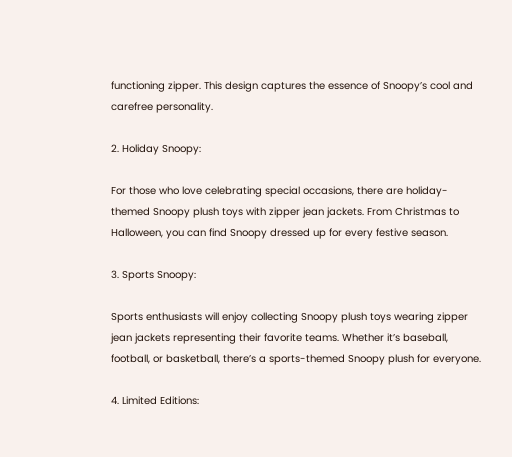functioning zipper. This design captures the essence of Snoopy’s cool and carefree personality.

2. Holiday Snoopy:

For those who love celebrating special occasions, there are holiday-themed Snoopy plush toys with zipper jean jackets. From Christmas to Halloween, you can find Snoopy dressed up for every festive season.

3. Sports Snoopy:

Sports enthusiasts will enjoy collecting Snoopy plush toys wearing zipper jean jackets representing their favorite teams. Whether it’s baseball, football, or basketball, there’s a sports-themed Snoopy plush for everyone.

4. Limited Editions: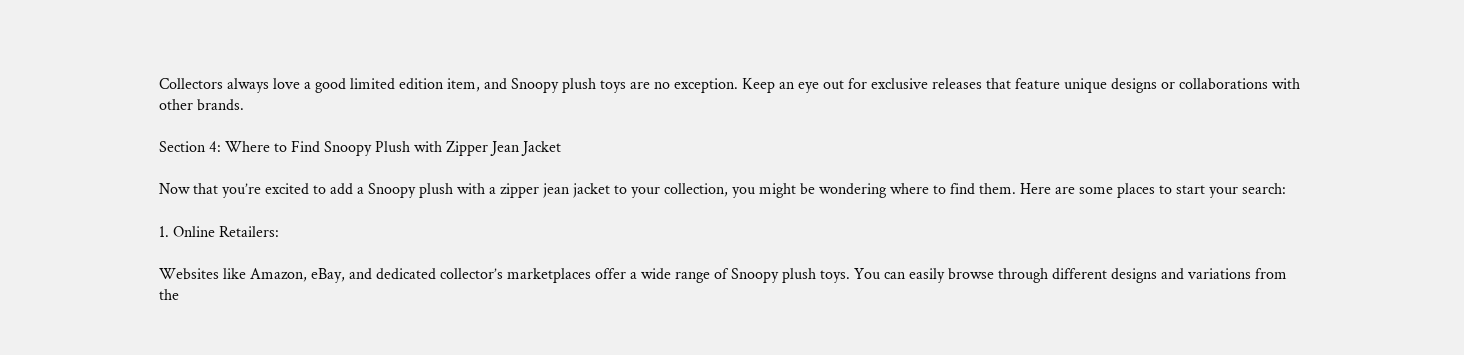Collectors always love a good limited edition item, and Snoopy plush toys are no exception. Keep an eye out for exclusive releases that feature unique designs or collaborations with other brands.

Section 4: Where to Find Snoopy Plush with Zipper Jean Jacket

Now that you’re excited to add a Snoopy plush with a zipper jean jacket to your collection, you might be wondering where to find them. Here are some places to start your search:

1. Online Retailers:

Websites like Amazon, eBay, and dedicated collector’s marketplaces offer a wide range of Snoopy plush toys. You can easily browse through different designs and variations from the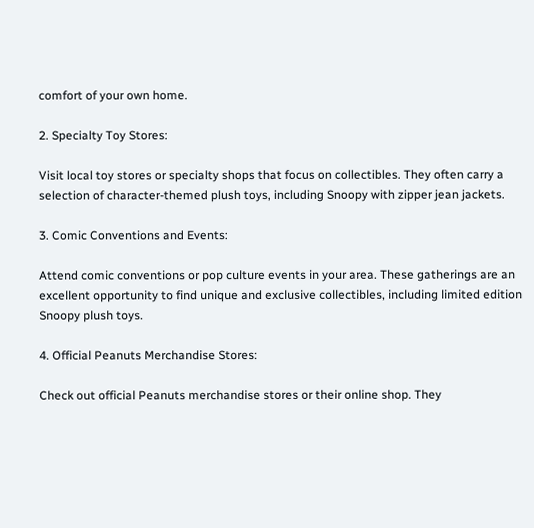comfort of your own home.

2. Specialty Toy Stores:

Visit local toy stores or specialty shops that focus on collectibles. They often carry a selection of character-themed plush toys, including Snoopy with zipper jean jackets.

3. Comic Conventions and Events:

Attend comic conventions or pop culture events in your area. These gatherings are an excellent opportunity to find unique and exclusive collectibles, including limited edition Snoopy plush toys.

4. Official Peanuts Merchandise Stores:

Check out official Peanuts merchandise stores or their online shop. They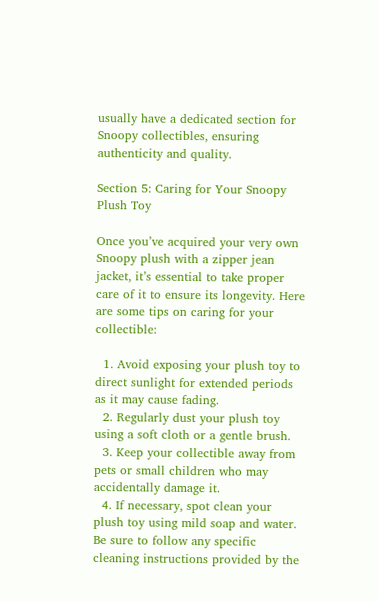usually have a dedicated section for Snoopy collectibles, ensuring authenticity and quality.

Section 5: Caring for Your Snoopy Plush Toy

Once you’ve acquired your very own Snoopy plush with a zipper jean jacket, it’s essential to take proper care of it to ensure its longevity. Here are some tips on caring for your collectible:

  1. Avoid exposing your plush toy to direct sunlight for extended periods as it may cause fading.
  2. Regularly dust your plush toy using a soft cloth or a gentle brush.
  3. Keep your collectible away from pets or small children who may accidentally damage it.
  4. If necessary, spot clean your plush toy using mild soap and water. Be sure to follow any specific cleaning instructions provided by the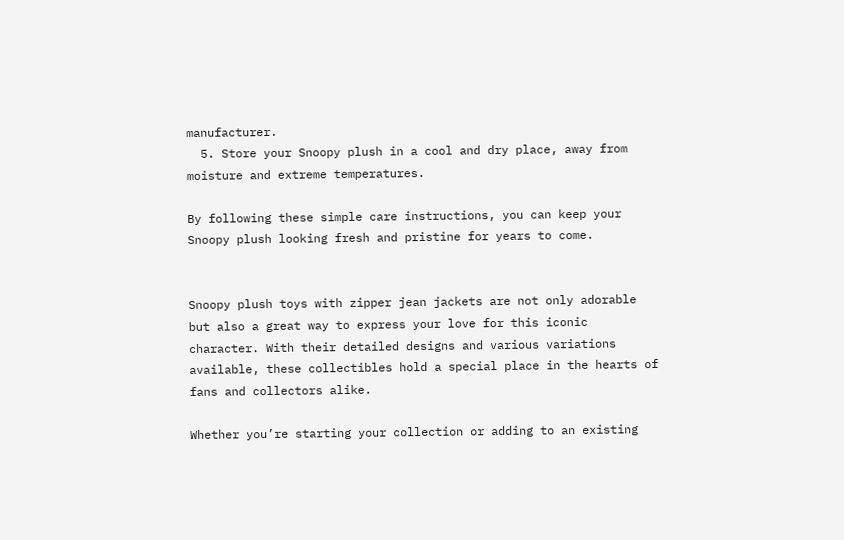manufacturer.
  5. Store your Snoopy plush in a cool and dry place, away from moisture and extreme temperatures.

By following these simple care instructions, you can keep your Snoopy plush looking fresh and pristine for years to come.


Snoopy plush toys with zipper jean jackets are not only adorable but also a great way to express your love for this iconic character. With their detailed designs and various variations available, these collectibles hold a special place in the hearts of fans and collectors alike.

Whether you’re starting your collection or adding to an existing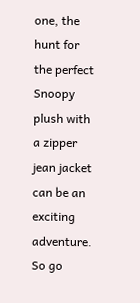one, the hunt for the perfect Snoopy plush with a zipper jean jacket can be an exciting adventure. So go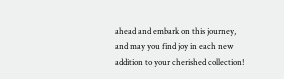ahead and embark on this journey, and may you find joy in each new addition to your cherished collection!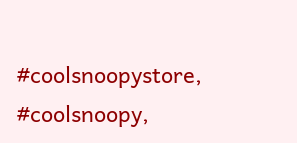#coolsnoopystore, #coolsnoopy,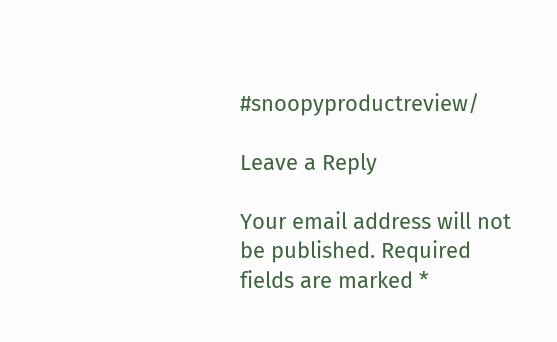#snoopyproductreview/

Leave a Reply

Your email address will not be published. Required fields are marked *